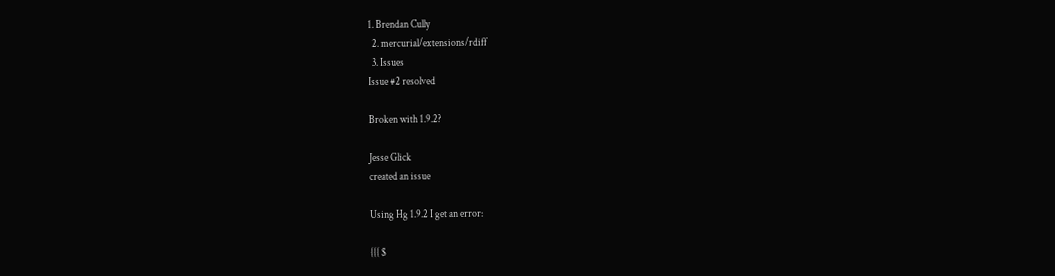1. Brendan Cully
  2. mercurial/extensions/rdiff
  3. Issues
Issue #2 resolved

Broken with 1.9.2?

Jesse Glick
created an issue

Using Hg 1.9.2 I get an error:

{{{ $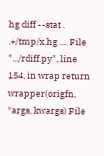hg diff --stat . .+/tmp/x.hg .... File ".../rdiff.py", line 154, in wrap return wrapper(origfn, *args, kwargs) File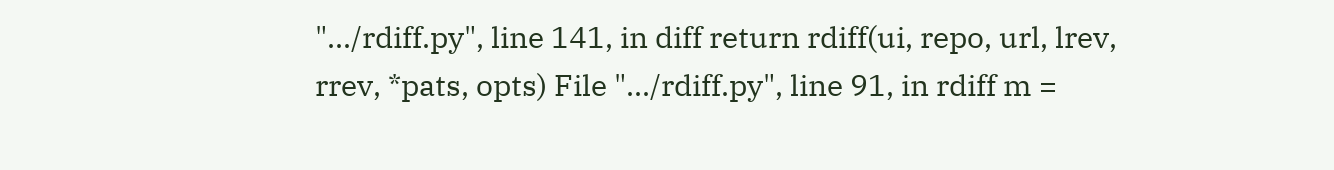".../rdiff.py", line 141, in diff return rdiff(ui, repo, url, lrev, rrev, *pats, opts) File ".../rdiff.py", line 91, in rdiff m =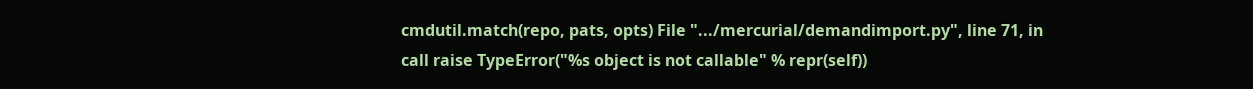cmdutil.match(repo, pats, opts) File ".../mercurial/demandimport.py", line 71, in call raise TypeError("%s object is not callable" % repr(self))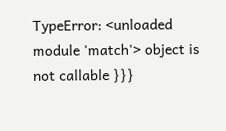TypeError: <unloaded module 'match'> object is not callable }}}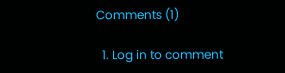Comments (1)

  1. Log in to comment